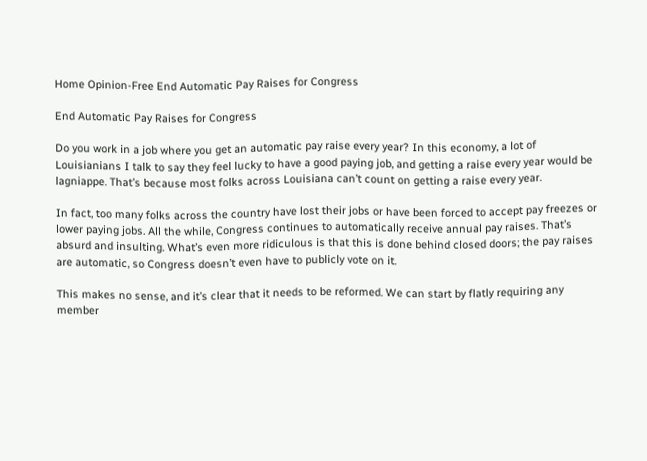Home Opinion-Free End Automatic Pay Raises for Congress

End Automatic Pay Raises for Congress

Do you work in a job where you get an automatic pay raise every year? In this economy, a lot of Louisianians I talk to say they feel lucky to have a good paying job, and getting a raise every year would be lagniappe. That’s because most folks across Louisiana can’t count on getting a raise every year.

In fact, too many folks across the country have lost their jobs or have been forced to accept pay freezes or lower paying jobs. All the while, Congress continues to automatically receive annual pay raises. That’s absurd and insulting. What’s even more ridiculous is that this is done behind closed doors; the pay raises are automatic, so Congress doesn’t even have to publicly vote on it.

This makes no sense, and it’s clear that it needs to be reformed. We can start by flatly requiring any member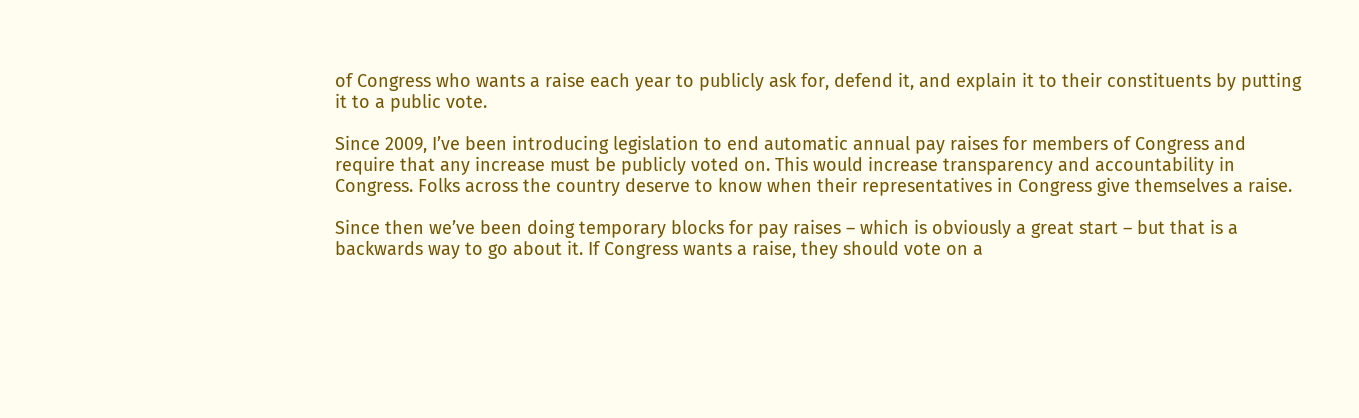of Congress who wants a raise each year to publicly ask for, defend it, and explain it to their constituents by putting it to a public vote.

Since 2009, I’ve been introducing legislation to end automatic annual pay raises for members of Congress and require that any increase must be publicly voted on. This would increase transparency and accountability in Congress. Folks across the country deserve to know when their representatives in Congress give themselves a raise.

Since then we’ve been doing temporary blocks for pay raises – which is obviously a great start – but that is a backwards way to go about it. If Congress wants a raise, they should vote on a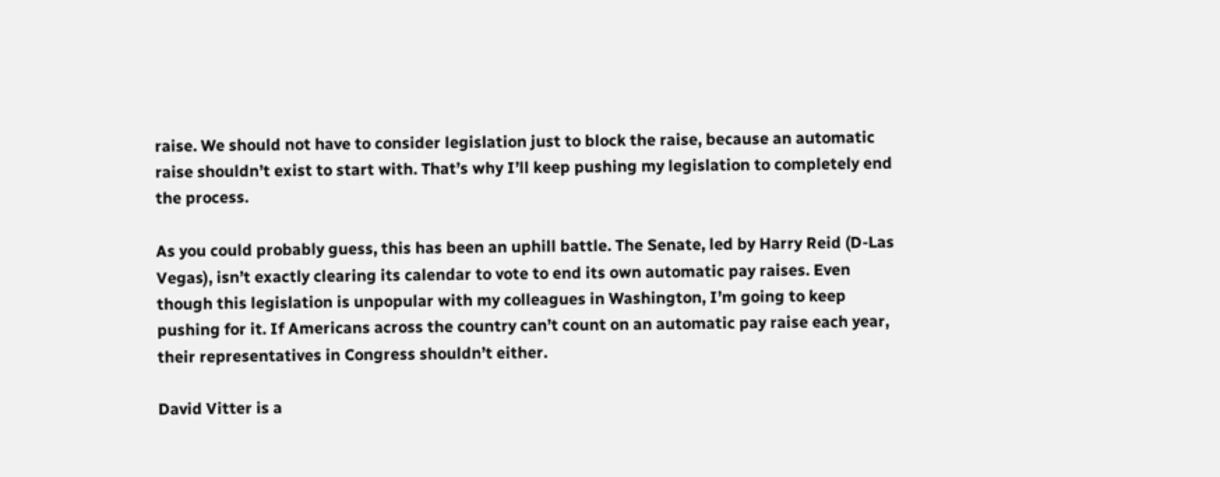raise. We should not have to consider legislation just to block the raise, because an automatic raise shouldn’t exist to start with. That’s why I’ll keep pushing my legislation to completely end the process.

As you could probably guess, this has been an uphill battle. The Senate, led by Harry Reid (D-Las Vegas), isn’t exactly clearing its calendar to vote to end its own automatic pay raises. Even though this legislation is unpopular with my colleagues in Washington, I’m going to keep pushing for it. If Americans across the country can’t count on an automatic pay raise each year, their representatives in Congress shouldn’t either.

David Vitter is a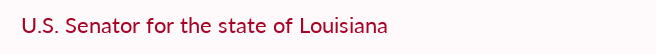U.S. Senator for the state of Louisiana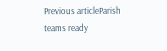Previous articleParish teams ready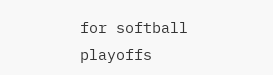for softball playoffs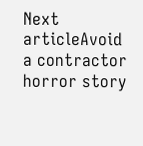Next articleAvoid a contractor horror story